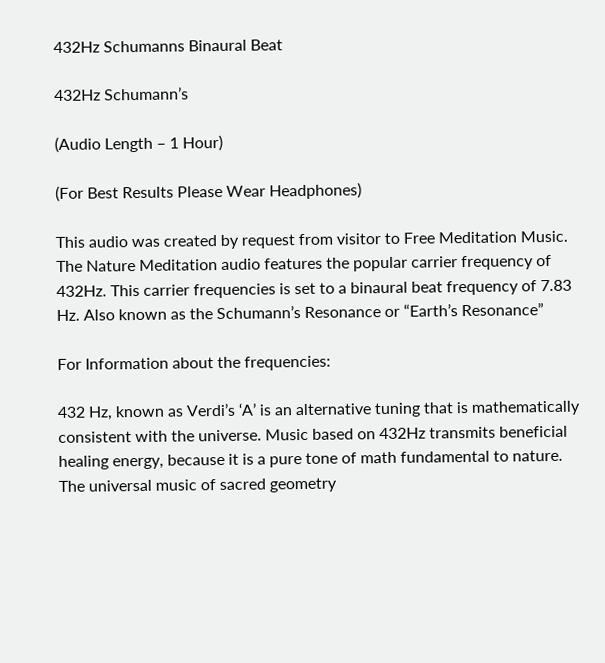432Hz Schumanns Binaural Beat

432Hz Schumann’s

(Audio Length – 1 Hour)

(For Best Results Please Wear Headphones)

This audio was created by request from visitor to Free Meditation Music. The Nature Meditation audio features the popular carrier frequency of 432Hz. This carrier frequencies is set to a binaural beat frequency of 7.83 Hz. Also known as the Schumann’s Resonance or “Earth’s Resonance”

For Information about the frequencies:

432 Hz, known as Verdi’s ‘A’ is an alternative tuning that is mathematically consistent with the universe. Music based on 432Hz transmits beneficial healing energy, because it is a pure tone of math fundamental to nature.
The universal music of sacred geometry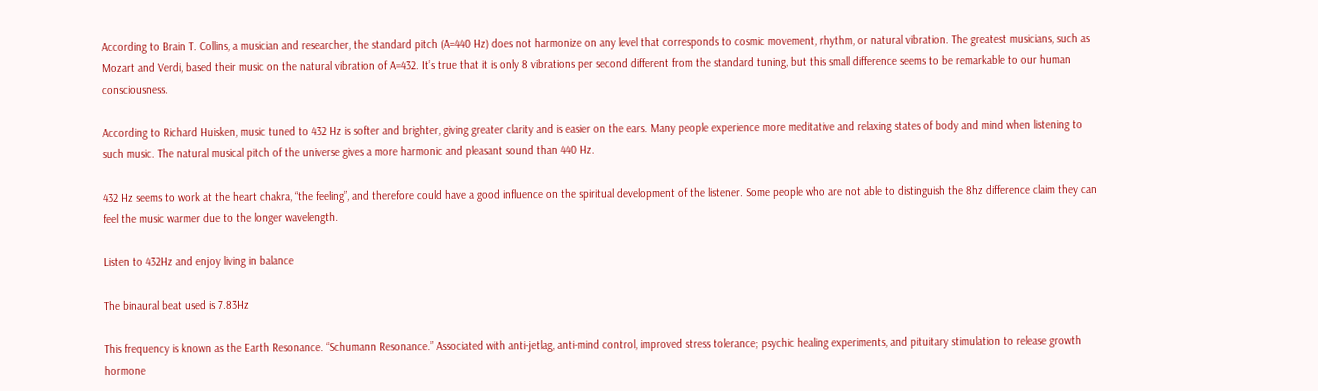According to Brain T. Collins, a musician and researcher, the standard pitch (A=440 Hz) does not harmonize on any level that corresponds to cosmic movement, rhythm, or natural vibration. The greatest musicians, such as Mozart and Verdi, based their music on the natural vibration of A=432. It’s true that it is only 8 vibrations per second different from the standard tuning, but this small difference seems to be remarkable to our human consciousness.

According to Richard Huisken, music tuned to 432 Hz is softer and brighter, giving greater clarity and is easier on the ears. Many people experience more meditative and relaxing states of body and mind when listening to such music. The natural musical pitch of the universe gives a more harmonic and pleasant sound than 440 Hz.

432 Hz seems to work at the heart chakra, “the feeling”, and therefore could have a good influence on the spiritual development of the listener. Some people who are not able to distinguish the 8hz difference claim they can feel the music warmer due to the longer wavelength.

Listen to 432Hz and enjoy living in balance

The binaural beat used is 7.83Hz

This frequency is known as the Earth Resonance. “Schumann Resonance.” Associated with anti-jetlag, anti-mind control, improved stress tolerance; psychic healing experiments, and pituitary stimulation to release growth hormone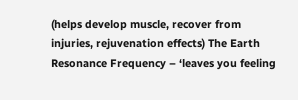(helps develop muscle, recover from injuries, rejuvenation effects) The Earth Resonance Frequency – ‘leaves you feeling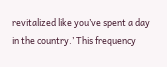revitalized like you’ve spent a day in the country.’ This frequency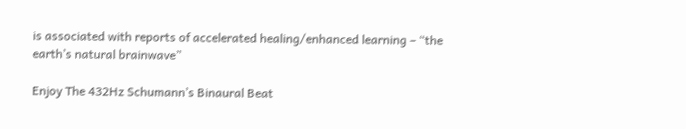is associated with reports of accelerated healing/enhanced learning – “the earth’s natural brainwave”

Enjoy The 432Hz Schumann’s Binaural Beat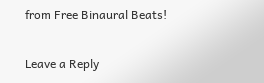from Free Binaural Beats!

Leave a Reply